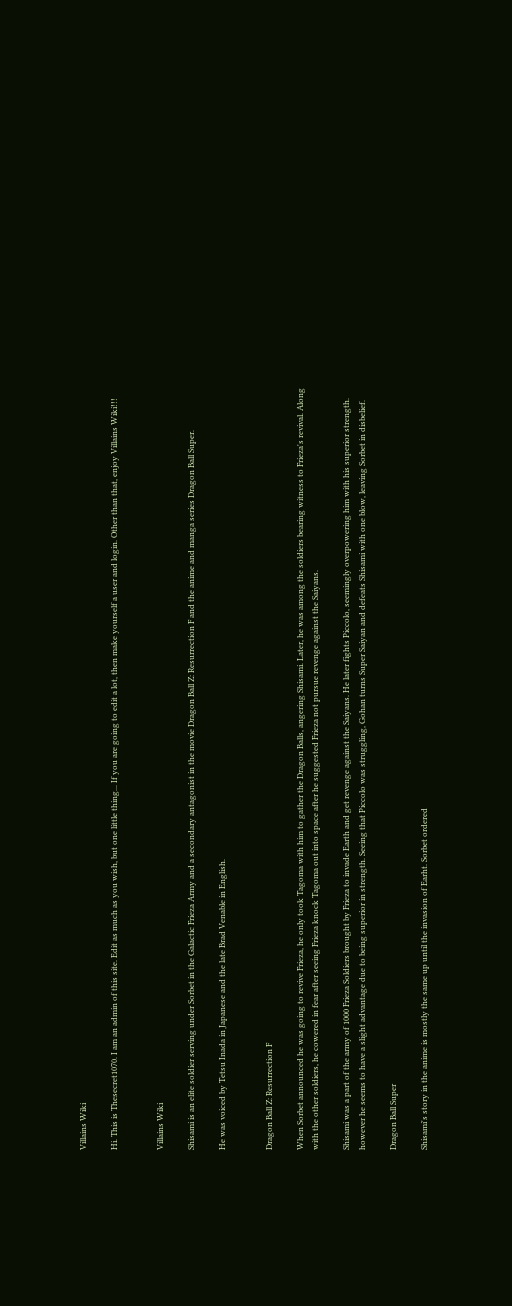Villains Wiki

Hi. This is Thesecret1070. I am an admin of this site. Edit as much as you wish, but one little thing... If you are going to edit a lot, then make yourself a user and login. Other than that, enjoy Villains Wiki!!!


Villains Wiki

Shisami is an elite soldier serving under Sorbet in the Galactic Frieza Army and a secondary antagonist in the movie Dragon Ball Z: Resurrection F and the anime and manga series Dragon Ball Super.

He was voiced by Tetsu Inada in Japanese and the late Brad Venable in English.


Dragon Ball Z: Resurrection F

When Sorbet announced he was going to revive Frieza, he only took Tagoma with him to gather the Dragon Balls, angering Shisami. Later, he was among the soldiers bearing witness to Frieza's revival. Along with the other soldiers, he cowered in fear after seeing Frieza knock Tagoma out into space after he suggested Frieza not pursue revenge against the Saiyans.

Shisami was a part of the army of 1000 Frieza Soldiers brought by Frieza to invade Earth and get revenge against the Saiyans. He later fights Piccolo, seemingly overpowering him with his superior strength. however he seems to have a slight advantage due to being superior in strength. Seeing that Piccolo was struggling, Gohan turns Super Saiyan and defeats Shisami with one blow, leaving Sorbet in disbelief.

Dragon Ball Super

Shisami's story in the anime is mostly the same up until the invasion of Earht. Sorbet ordered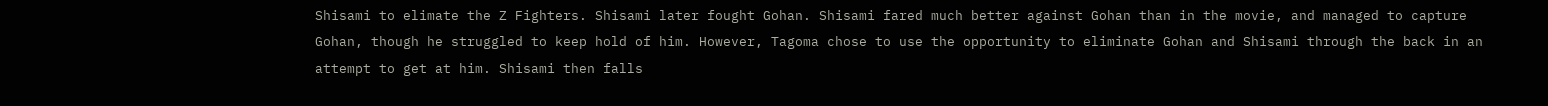Shisami to elimate the Z Fighters. Shisami later fought Gohan. Shisami fared much better against Gohan than in the movie, and managed to capture Gohan, though he struggled to keep hold of him. However, Tagoma chose to use the opportunity to eliminate Gohan and Shisami through the back in an attempt to get at him. Shisami then falls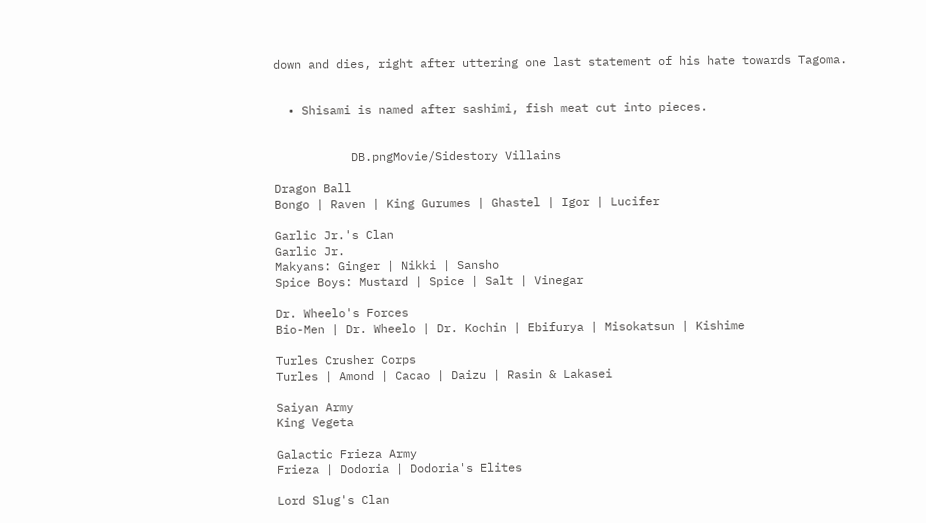down and dies, right after uttering one last statement of his hate towards Tagoma.


  • Shisami is named after sashimi, fish meat cut into pieces.


           DB.pngMovie/Sidestory Villains

Dragon Ball
Bongo | Raven | King Gurumes | Ghastel | Igor | Lucifer

Garlic Jr.'s Clan
Garlic Jr.
Makyans: Ginger | Nikki | Sansho
Spice Boys: Mustard | Spice | Salt | Vinegar

Dr. Wheelo's Forces
Bio-Men | Dr. Wheelo | Dr. Kochin | Ebifurya | Misokatsun | Kishime

Turles Crusher Corps
Turles | Amond | Cacao | Daizu | Rasin & Lakasei

Saiyan Army
King Vegeta

Galactic Frieza Army
Frieza | Dodoria | Dodoria's Elites

Lord Slug's Clan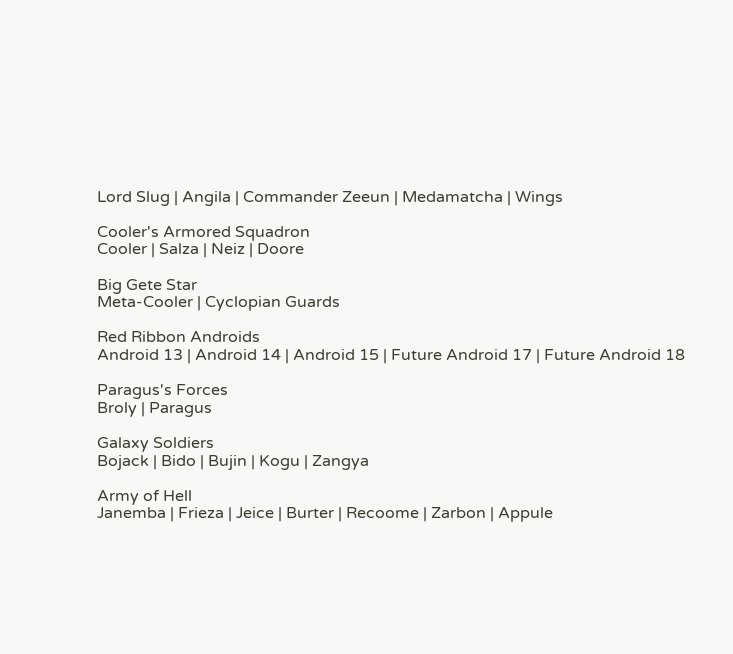Lord Slug | Angila | Commander Zeeun | Medamatcha | Wings

Cooler's Armored Squadron
Cooler | Salza | Neiz | Doore

Big Gete Star
Meta-Cooler | Cyclopian Guards

Red Ribbon Androids
Android 13 | Android 14 | Android 15 | Future Android 17 | Future Android 18

Paragus's Forces
Broly | Paragus

Galaxy Soldiers
Bojack | Bido | Bujin | Kogu | Zangya

Army of Hell
Janemba | Frieza | Jeice | Burter | Recoome | Zarbon | Appule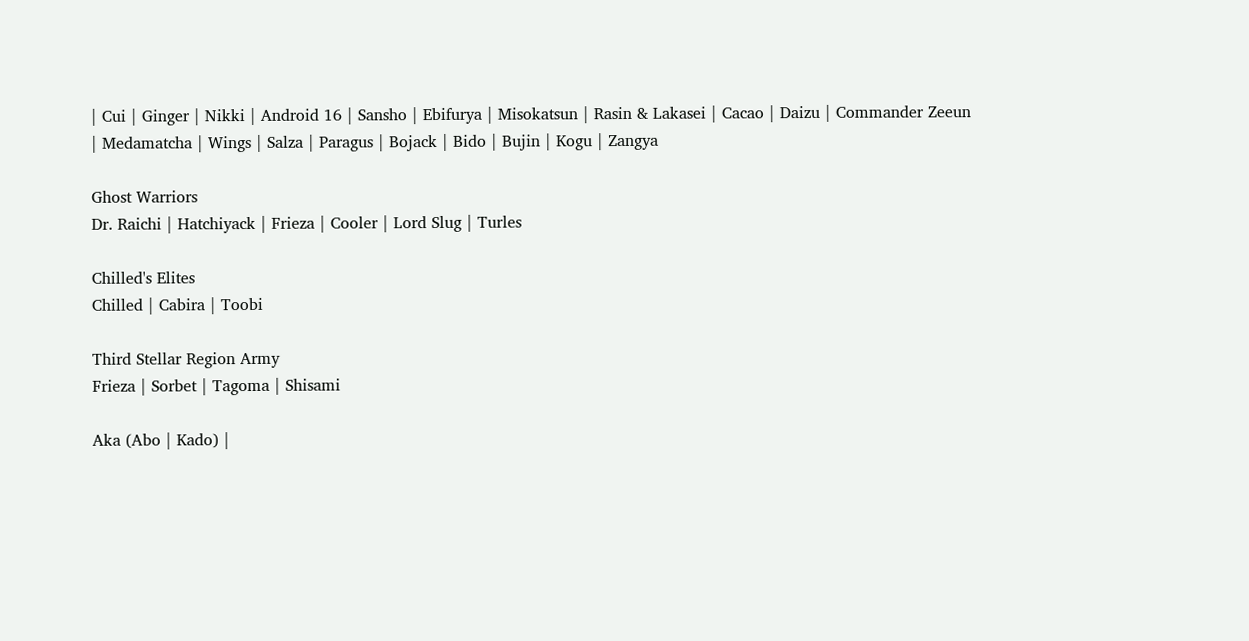| Cui | Ginger | Nikki | Android 16 | Sansho | Ebifurya | Misokatsun | Rasin & Lakasei | Cacao | Daizu | Commander Zeeun | Medamatcha | Wings | Salza | Paragus | Bojack | Bido | Bujin | Kogu | Zangya

Ghost Warriors
Dr. Raichi | Hatchiyack | Frieza | Cooler | Lord Slug | Turles

Chilled's Elites
Chilled | Cabira | Toobi

Third Stellar Region Army
Frieza | Sorbet | Tagoma | Shisami

Aka (Abo | Kado) |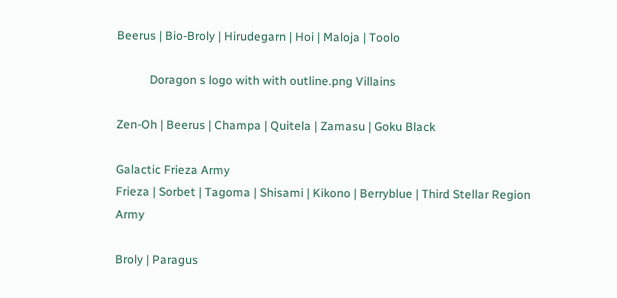Beerus | Bio-Broly | Hirudegarn | Hoi | Maloja | Toolo

           Doragon s logo with with outline.png Villains

Zen-Oh | Beerus | Champa | Quitela | Zamasu | Goku Black

Galactic Frieza Army
Frieza | Sorbet | Tagoma | Shisami | Kikono | Berryblue | Third Stellar Region Army

Broly | Paragus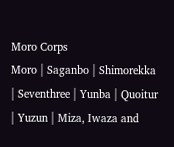Moro Corps
Moro | Saganbo | Shimorekka | Seventhree | Yunba | Quoitur | Yuzun | Miza, Iwaza and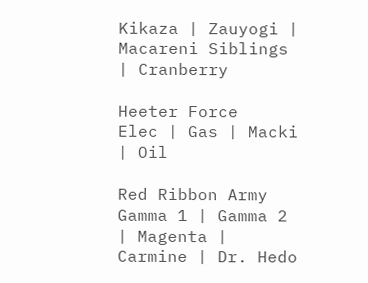Kikaza | Zauyogi |
Macareni Siblings | Cranberry

Heeter Force
Elec | Gas | Macki | Oil

Red Ribbon Army
Gamma 1 | Gamma 2 | Magenta | Carmine | Dr. Hedo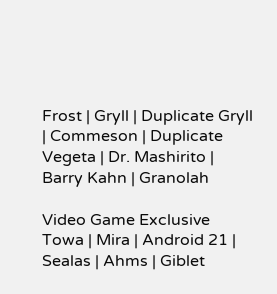Frost | Gryll | Duplicate Gryll | Commeson | Duplicate Vegeta | Dr. Mashirito | Barry Kahn | Granolah

Video Game Exclusive
Towa | Mira | Android 21 | Sealas | Ahms | Giblet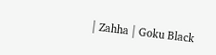| Zahha | Goku Black